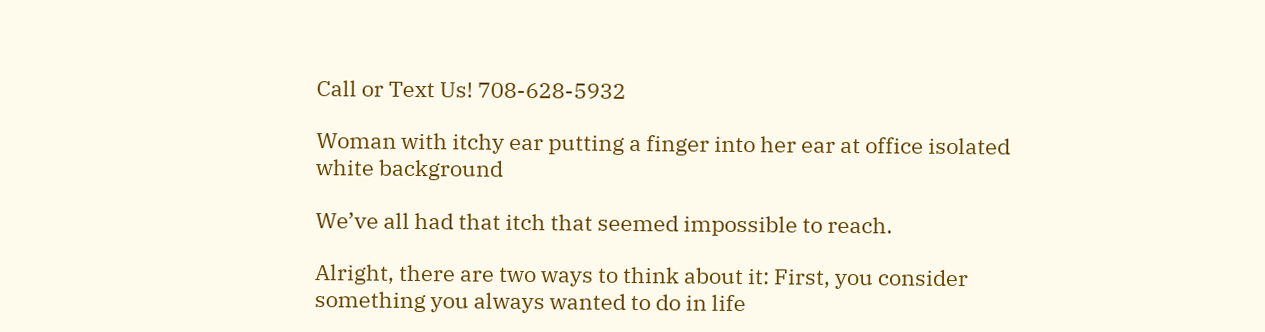Call or Text Us! 708-628-5932

Woman with itchy ear putting a finger into her ear at office isolated white background

We’ve all had that itch that seemed impossible to reach.

Alright, there are two ways to think about it: First, you consider something you always wanted to do in life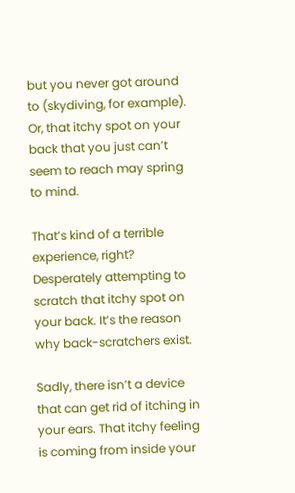but you never got around to (skydiving, for example). Or, that itchy spot on your back that you just can’t seem to reach may spring to mind.

That’s kind of a terrible experience, right? Desperately attempting to scratch that itchy spot on your back. It’s the reason why back-scratchers exist.

Sadly, there isn’t a device that can get rid of itching in your ears. That itchy feeling is coming from inside your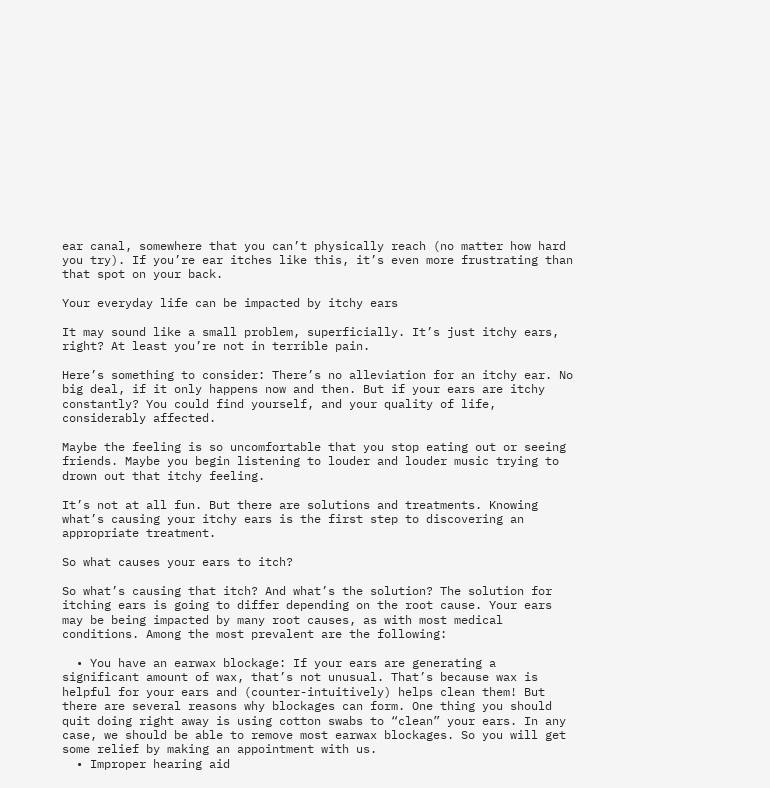ear canal, somewhere that you can’t physically reach (no matter how hard you try). If you’re ear itches like this, it’s even more frustrating than that spot on your back.

Your everyday life can be impacted by itchy ears

It may sound like a small problem, superficially. It’s just itchy ears, right? At least you’re not in terrible pain.

Here’s something to consider: There’s no alleviation for an itchy ear. No big deal, if it only happens now and then. But if your ears are itchy constantly? You could find yourself, and your quality of life, considerably affected.

Maybe the feeling is so uncomfortable that you stop eating out or seeing friends. Maybe you begin listening to louder and louder music trying to drown out that itchy feeling.

It’s not at all fun. But there are solutions and treatments. Knowing what’s causing your itchy ears is the first step to discovering an appropriate treatment.

So what causes your ears to itch?

So what’s causing that itch? And what’s the solution? The solution for itching ears is going to differ depending on the root cause. Your ears may be being impacted by many root causes, as with most medical conditions. Among the most prevalent are the following:

  • You have an earwax blockage: If your ears are generating a significant amount of wax, that’s not unusual. That’s because wax is helpful for your ears and (counter-intuitively) helps clean them! But there are several reasons why blockages can form. One thing you should quit doing right away is using cotton swabs to “clean” your ears. In any case, we should be able to remove most earwax blockages. So you will get some relief by making an appointment with us.
  • Improper hearing aid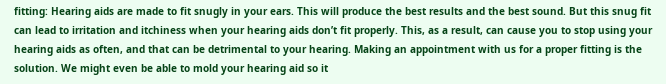fitting: Hearing aids are made to fit snugly in your ears. This will produce the best results and the best sound. But this snug fit can lead to irritation and itchiness when your hearing aids don’t fit properly. This, as a result, can cause you to stop using your hearing aids as often, and that can be detrimental to your hearing. Making an appointment with us for a proper fitting is the solution. We might even be able to mold your hearing aid so it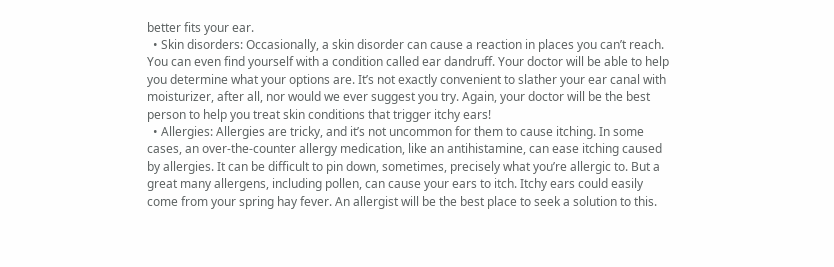better fits your ear.
  • Skin disorders: Occasionally, a skin disorder can cause a reaction in places you can’t reach. You can even find yourself with a condition called ear dandruff. Your doctor will be able to help you determine what your options are. It’s not exactly convenient to slather your ear canal with moisturizer, after all, nor would we ever suggest you try. Again, your doctor will be the best person to help you treat skin conditions that trigger itchy ears!
  • Allergies: Allergies are tricky, and it’s not uncommon for them to cause itching. In some cases, an over-the-counter allergy medication, like an antihistamine, can ease itching caused by allergies. It can be difficult to pin down, sometimes, precisely what you’re allergic to. But a great many allergens, including pollen, can cause your ears to itch. Itchy ears could easily come from your spring hay fever. An allergist will be the best place to seek a solution to this.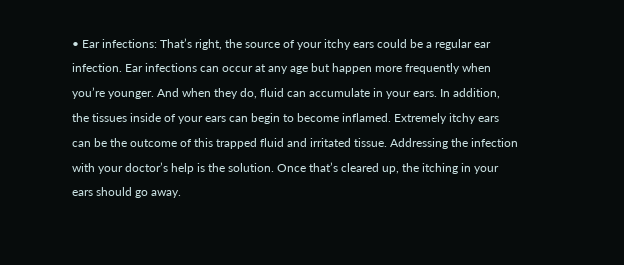• Ear infections: That’s right, the source of your itchy ears could be a regular ear infection. Ear infections can occur at any age but happen more frequently when you’re younger. And when they do, fluid can accumulate in your ears. In addition, the tissues inside of your ears can begin to become inflamed. Extremely itchy ears can be the outcome of this trapped fluid and irritated tissue. Addressing the infection with your doctor’s help is the solution. Once that’s cleared up, the itching in your ears should go away.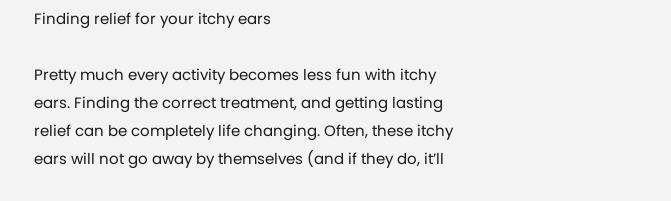Finding relief for your itchy ears

Pretty much every activity becomes less fun with itchy ears. Finding the correct treatment, and getting lasting relief can be completely life changing. Often, these itchy ears will not go away by themselves (and if they do, it’ll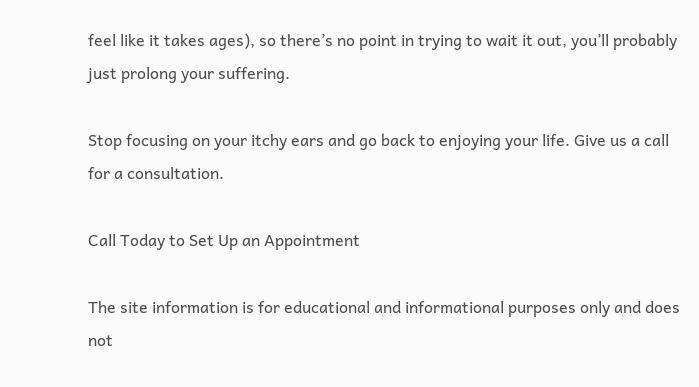feel like it takes ages), so there’s no point in trying to wait it out, you’ll probably just prolong your suffering.

Stop focusing on your itchy ears and go back to enjoying your life. Give us a call for a consultation.

Call Today to Set Up an Appointment

The site information is for educational and informational purposes only and does not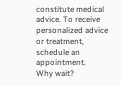constitute medical advice. To receive personalized advice or treatment, schedule an appointment.
Why wait?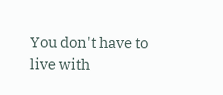You don't have to live with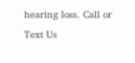hearing loss. Call or Text Us